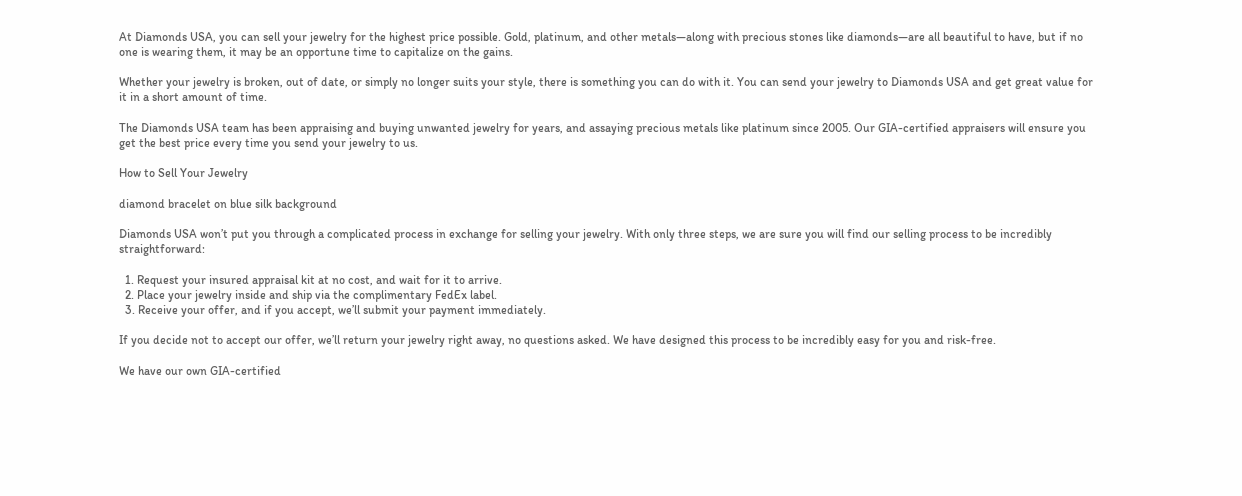At Diamonds USA, you can sell your jewelry for the highest price possible. Gold, platinum, and other metals—along with precious stones like diamonds—are all beautiful to have, but if no one is wearing them, it may be an opportune time to capitalize on the gains.

Whether your jewelry is broken, out of date, or simply no longer suits your style, there is something you can do with it. You can send your jewelry to Diamonds USA and get great value for it in a short amount of time.

The Diamonds USA team has been appraising and buying unwanted jewelry for years, and assaying precious metals like platinum since 2005. Our GIA-certified appraisers will ensure you get the best price every time you send your jewelry to us.

How to Sell Your Jewelry

diamond bracelet on blue silk background

Diamonds USA won’t put you through a complicated process in exchange for selling your jewelry. With only three steps, we are sure you will find our selling process to be incredibly straightforward:

  1. Request your insured appraisal kit at no cost, and wait for it to arrive.
  2. Place your jewelry inside and ship via the complimentary FedEx label.
  3. Receive your offer, and if you accept, we’ll submit your payment immediately.

If you decide not to accept our offer, we’ll return your jewelry right away, no questions asked. We have designed this process to be incredibly easy for you and risk-free.

We have our own GIA-certified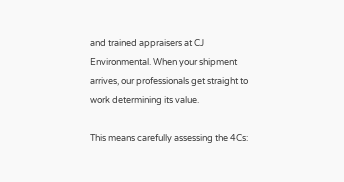and trained appraisers at CJ Environmental. When your shipment arrives, our professionals get straight to work determining its value.

This means carefully assessing the 4Cs: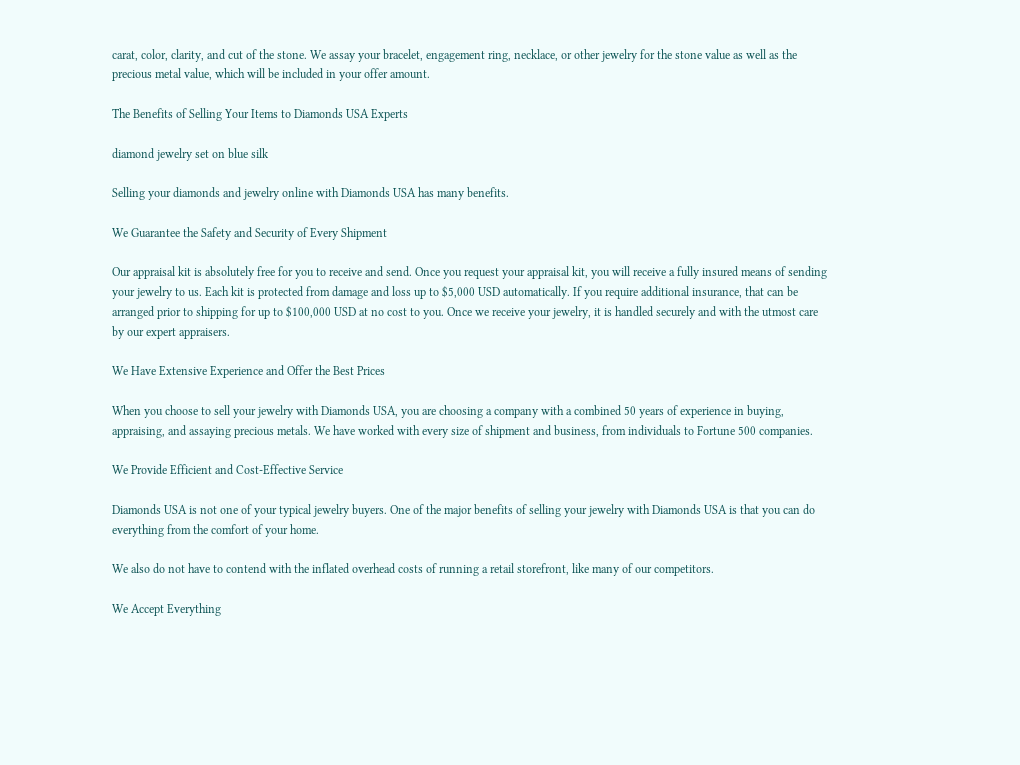carat, color, clarity, and cut of the stone. We assay your bracelet, engagement ring, necklace, or other jewelry for the stone value as well as the precious metal value, which will be included in your offer amount.

The Benefits of Selling Your Items to Diamonds USA Experts

diamond jewelry set on blue silk

Selling your diamonds and jewelry online with Diamonds USA has many benefits.

We Guarantee the Safety and Security of Every Shipment

Our appraisal kit is absolutely free for you to receive and send. Once you request your appraisal kit, you will receive a fully insured means of sending your jewelry to us. Each kit is protected from damage and loss up to $5,000 USD automatically. If you require additional insurance, that can be arranged prior to shipping for up to $100,000 USD at no cost to you. Once we receive your jewelry, it is handled securely and with the utmost care by our expert appraisers.

We Have Extensive Experience and Offer the Best Prices

When you choose to sell your jewelry with Diamonds USA, you are choosing a company with a combined 50 years of experience in buying, appraising, and assaying precious metals. We have worked with every size of shipment and business, from individuals to Fortune 500 companies.

We Provide Efficient and Cost-Effective Service

Diamonds USA is not one of your typical jewelry buyers. One of the major benefits of selling your jewelry with Diamonds USA is that you can do everything from the comfort of your home.

We also do not have to contend with the inflated overhead costs of running a retail storefront, like many of our competitors.

We Accept Everything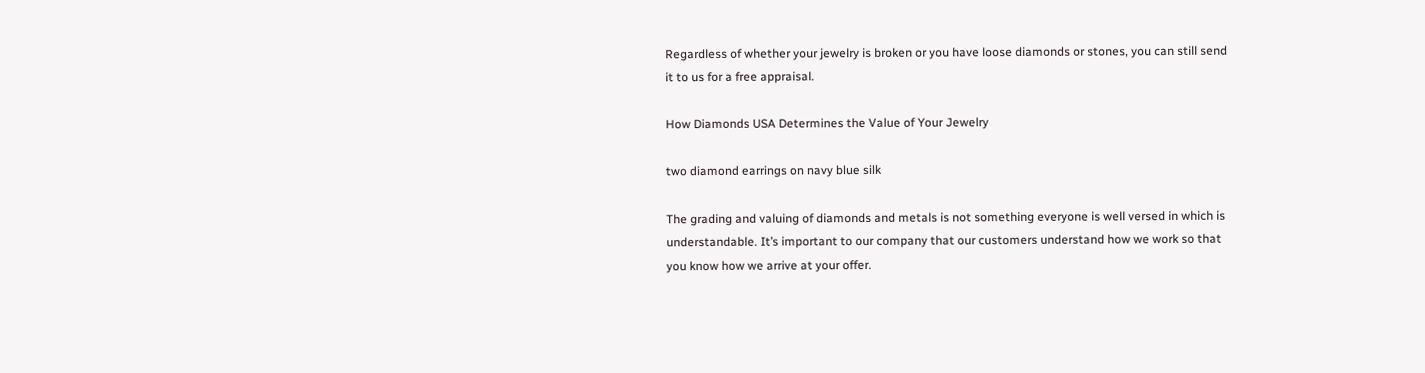Regardless of whether your jewelry is broken or you have loose diamonds or stones, you can still send it to us for a free appraisal.

How Diamonds USA Determines the Value of Your Jewelry

two diamond earrings on navy blue silk

The grading and valuing of diamonds and metals is not something everyone is well versed in which is understandable. It’s important to our company that our customers understand how we work so that you know how we arrive at your offer.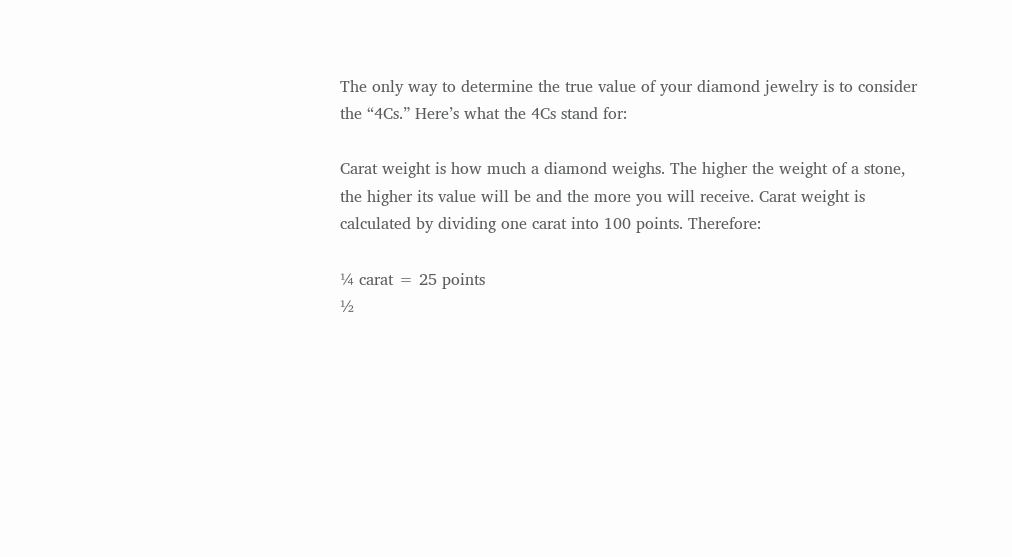The only way to determine the true value of your diamond jewelry is to consider the “4Cs.” Here’s what the 4Cs stand for:

Carat weight is how much a diamond weighs. The higher the weight of a stone, the higher its value will be and the more you will receive. Carat weight is calculated by dividing one carat into 100 points. Therefore:

¼ carat = 25 points
½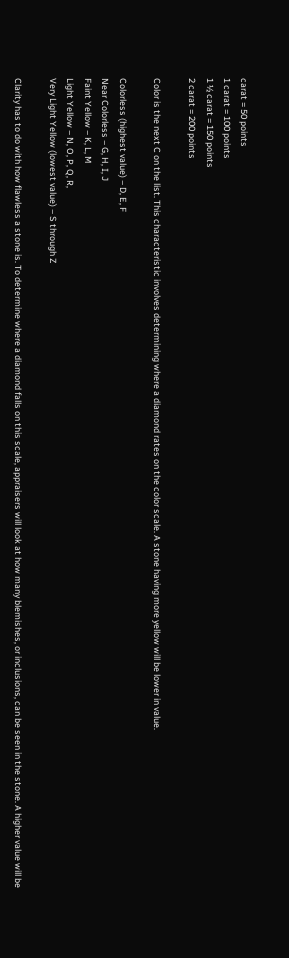carat = 50 points
1 carat = 100 points
1 ½ carat = 150 points
2 carat = 200 points

Color is the next C on the list. This characteristic involves determining where a diamond rates on the color scale. A stone having more yellow will be lower in value.

Colorless (highest value) – D, E, F
Near Colorless – G, H, I, J
Faint Yellow – K, L, M
Light Yellow – N, O, P, Q, R,
Very Light Yellow (lowest value) – S through Z

Clarity has to do with how flawless a stone is. To determine where a diamond falls on this scale, appraisers will look at how many blemishes, or inclusions, can be seen in the stone. A higher value will be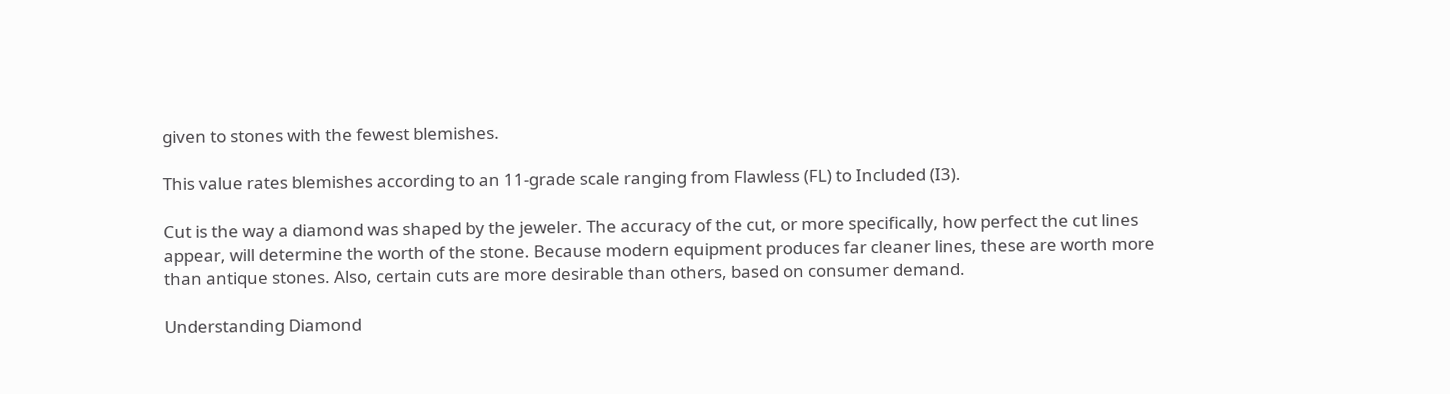given to stones with the fewest blemishes.

This value rates blemishes according to an 11-grade scale ranging from Flawless (FL) to Included (I3).

Cut is the way a diamond was shaped by the jeweler. The accuracy of the cut, or more specifically, how perfect the cut lines appear, will determine the worth of the stone. Because modern equipment produces far cleaner lines, these are worth more than antique stones. Also, certain cuts are more desirable than others, based on consumer demand.

Understanding Diamond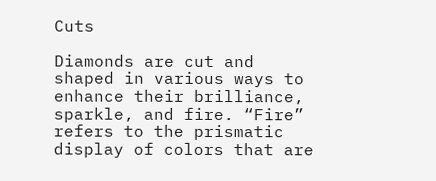Cuts

Diamonds are cut and shaped in various ways to enhance their brilliance, sparkle, and fire. “Fire” refers to the prismatic display of colors that are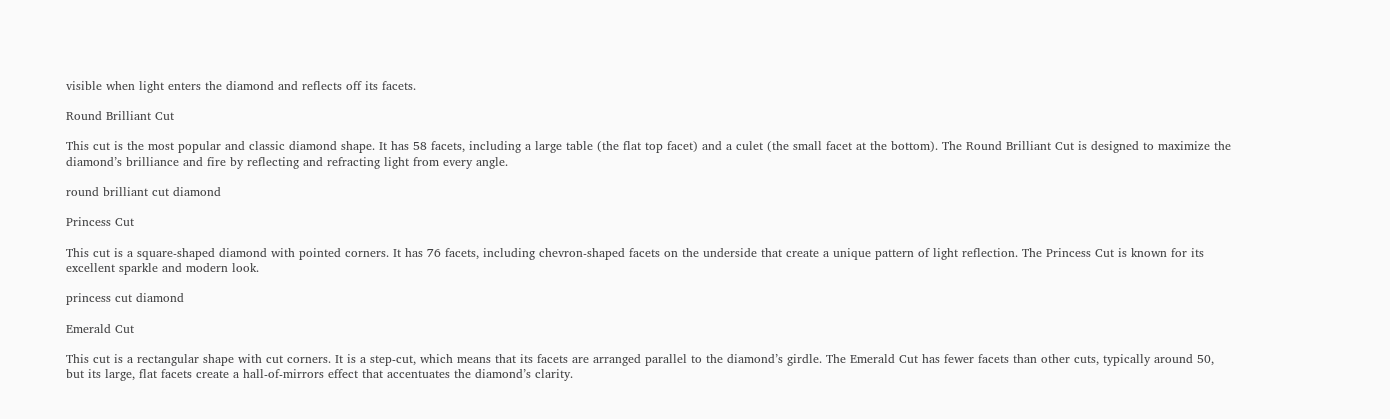visible when light enters the diamond and reflects off its facets.

Round Brilliant Cut

This cut is the most popular and classic diamond shape. It has 58 facets, including a large table (the flat top facet) and a culet (the small facet at the bottom). The Round Brilliant Cut is designed to maximize the diamond’s brilliance and fire by reflecting and refracting light from every angle.

round brilliant cut diamond

Princess Cut

This cut is a square-shaped diamond with pointed corners. It has 76 facets, including chevron-shaped facets on the underside that create a unique pattern of light reflection. The Princess Cut is known for its excellent sparkle and modern look.

princess cut diamond

Emerald Cut

This cut is a rectangular shape with cut corners. It is a step-cut, which means that its facets are arranged parallel to the diamond’s girdle. The Emerald Cut has fewer facets than other cuts, typically around 50, but its large, flat facets create a hall-of-mirrors effect that accentuates the diamond’s clarity.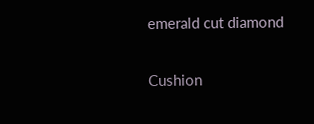emerald cut diamond

Cushion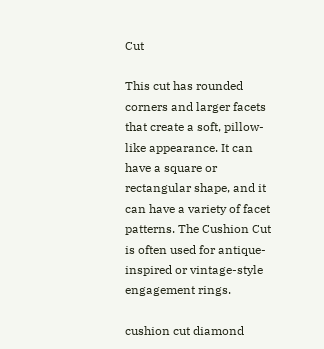Cut

This cut has rounded corners and larger facets that create a soft, pillow-like appearance. It can have a square or rectangular shape, and it can have a variety of facet patterns. The Cushion Cut is often used for antique-inspired or vintage-style engagement rings.

cushion cut diamond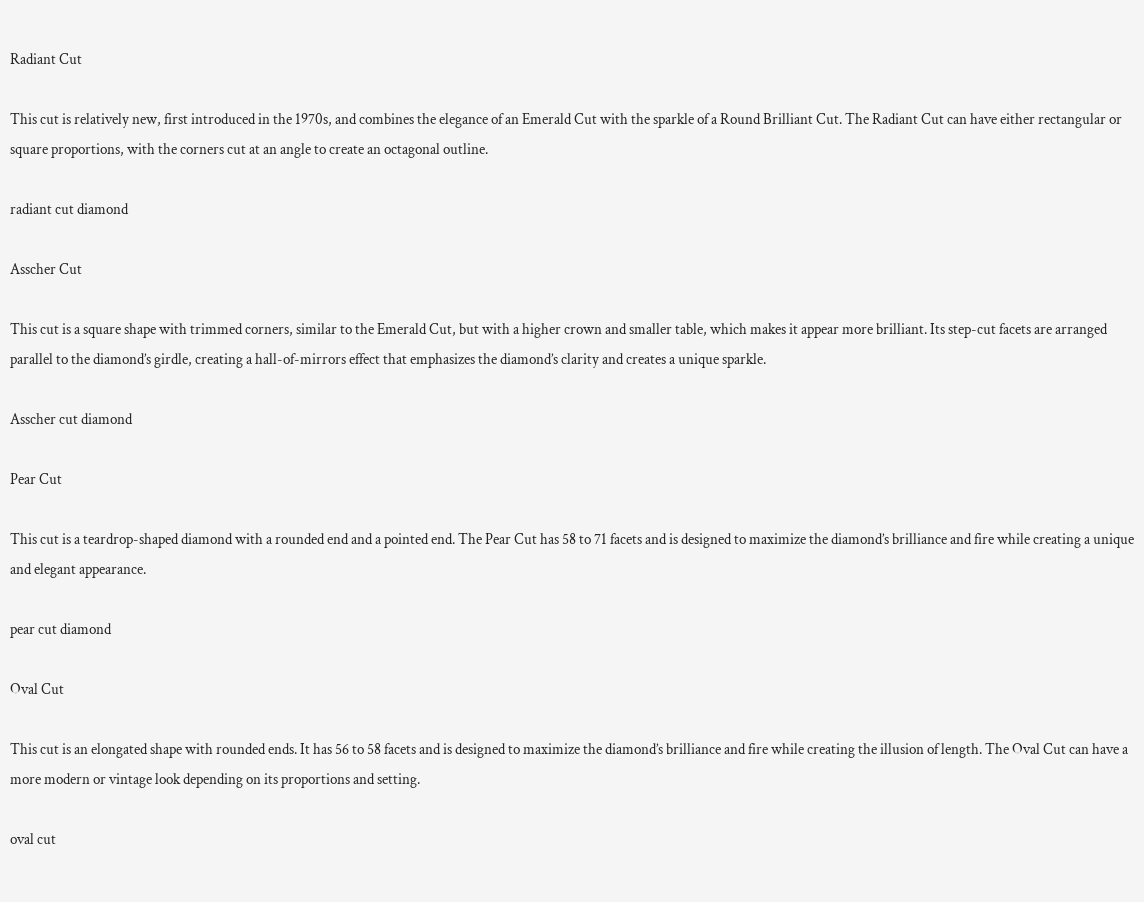Radiant Cut

This cut is relatively new, first introduced in the 1970s, and combines the elegance of an Emerald Cut with the sparkle of a Round Brilliant Cut. The Radiant Cut can have either rectangular or square proportions, with the corners cut at an angle to create an octagonal outline.

radiant cut diamond

Asscher Cut

This cut is a square shape with trimmed corners, similar to the Emerald Cut, but with a higher crown and smaller table, which makes it appear more brilliant. Its step-cut facets are arranged parallel to the diamond’s girdle, creating a hall-of-mirrors effect that emphasizes the diamond’s clarity and creates a unique sparkle.

Asscher cut diamond

Pear Cut

This cut is a teardrop-shaped diamond with a rounded end and a pointed end. The Pear Cut has 58 to 71 facets and is designed to maximize the diamond’s brilliance and fire while creating a unique and elegant appearance.

pear cut diamond

Oval Cut

This cut is an elongated shape with rounded ends. It has 56 to 58 facets and is designed to maximize the diamond’s brilliance and fire while creating the illusion of length. The Oval Cut can have a more modern or vintage look depending on its proportions and setting.

oval cut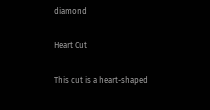diamond

Heart Cut

This cut is a heart-shaped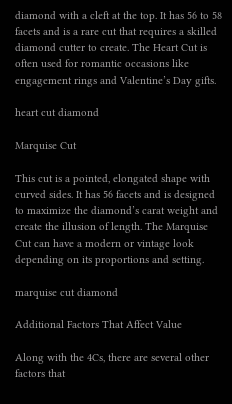diamond with a cleft at the top. It has 56 to 58 facets and is a rare cut that requires a skilled diamond cutter to create. The Heart Cut is often used for romantic occasions like engagement rings and Valentine’s Day gifts.

heart cut diamond

Marquise Cut

This cut is a pointed, elongated shape with curved sides. It has 56 facets and is designed to maximize the diamond’s carat weight and create the illusion of length. The Marquise Cut can have a modern or vintage look depending on its proportions and setting.

marquise cut diamond

Additional Factors That Affect Value

Along with the 4Cs, there are several other factors that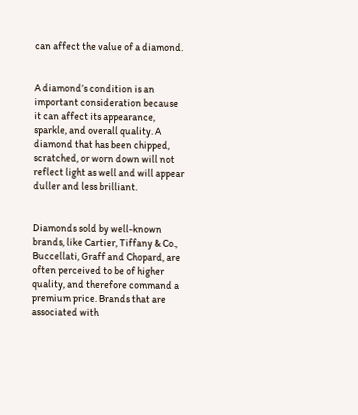can affect the value of a diamond.


A diamond’s condition is an important consideration because it can affect its appearance, sparkle, and overall quality. A diamond that has been chipped, scratched, or worn down will not reflect light as well and will appear duller and less brilliant.


Diamonds sold by well-known brands, like Cartier, Tiffany & Co., Buccellati, Graff and Chopard, are often perceived to be of higher quality, and therefore command a premium price. Brands that are associated with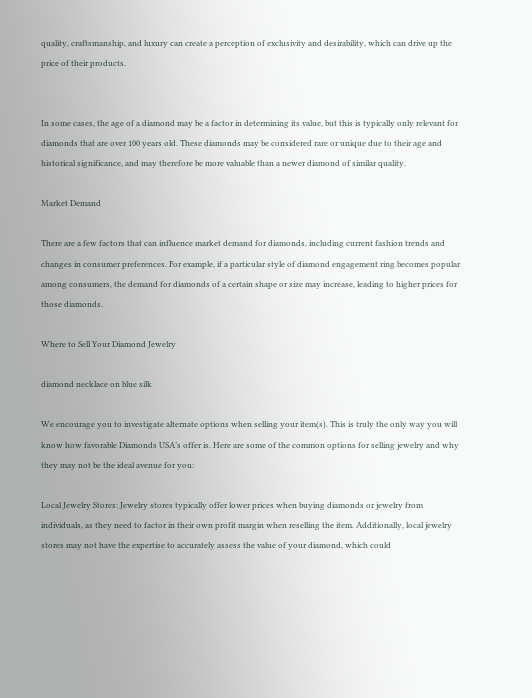quality, craftsmanship, and luxury can create a perception of exclusivity and desirability, which can drive up the price of their products.


In some cases, the age of a diamond may be a factor in determining its value, but this is typically only relevant for diamonds that are over 100 years old. These diamonds may be considered rare or unique due to their age and historical significance, and may therefore be more valuable than a newer diamond of similar quality.

Market Demand

There are a few factors that can influence market demand for diamonds, including current fashion trends and changes in consumer preferences. For example, if a particular style of diamond engagement ring becomes popular among consumers, the demand for diamonds of a certain shape or size may increase, leading to higher prices for those diamonds.

Where to Sell Your Diamond Jewelry

diamond necklace on blue silk

We encourage you to investigate alternate options when selling your item(s). This is truly the only way you will know how favorable Diamonds USA’s offer is. Here are some of the common options for selling jewelry and why they may not be the ideal avenue for you:

Local Jewelry Stores: Jewelry stores typically offer lower prices when buying diamonds or jewelry from individuals, as they need to factor in their own profit margin when reselling the item. Additionally, local jewelry stores may not have the expertise to accurately assess the value of your diamond, which could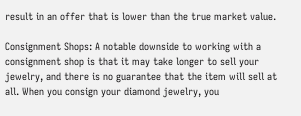result in an offer that is lower than the true market value.

Consignment Shops: A notable downside to working with a consignment shop is that it may take longer to sell your jewelry, and there is no guarantee that the item will sell at all. When you consign your diamond jewelry, you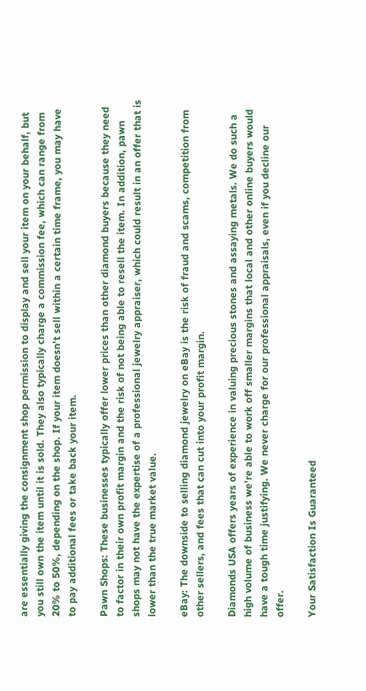are essentially giving the consignment shop permission to display and sell your item on your behalf, but you still own the item until it is sold. They also typically charge a commission fee, which can range from 20% to 50%, depending on the shop. If your item doesn’t sell within a certain time frame, you may have to pay additional fees or take back your item.

Pawn Shops: These businesses typically offer lower prices than other diamond buyers because they need to factor in their own profit margin and the risk of not being able to resell the item. In addition, pawn shops may not have the expertise of a professional jewelry appraiser, which could result in an offer that is lower than the true market value.

eBay: The downside to selling diamond jewelry on eBay is the risk of fraud and scams, competition from other sellers, and fees that can cut into your profit margin.

Diamonds USA offers years of experience in valuing precious stones and assaying metals. We do such a high volume of business we’re able to work off smaller margins that local and other online buyers would have a tough time justifying. We never charge for our professional appraisals, even if you decline our offer.

Your Satisfaction Is Guaranteed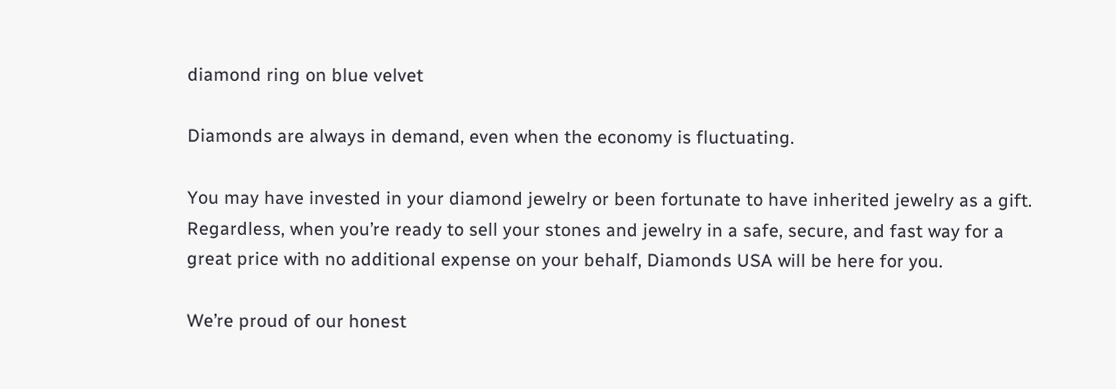diamond ring on blue velvet

Diamonds are always in demand, even when the economy is fluctuating.

You may have invested in your diamond jewelry or been fortunate to have inherited jewelry as a gift. Regardless, when you’re ready to sell your stones and jewelry in a safe, secure, and fast way for a great price with no additional expense on your behalf, Diamonds USA will be here for you.

We’re proud of our honest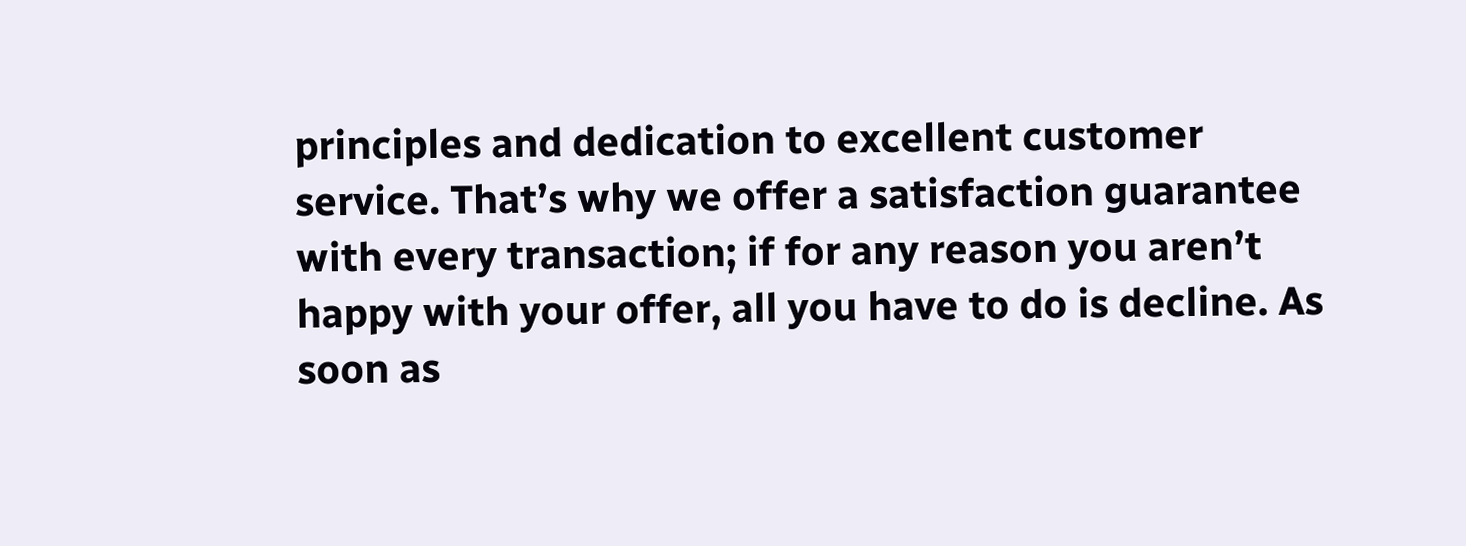principles and dedication to excellent customer service. That’s why we offer a satisfaction guarantee with every transaction; if for any reason you aren’t happy with your offer, all you have to do is decline. As soon as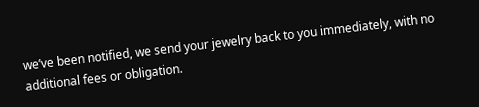we’ve been notified, we send your jewelry back to you immediately, with no additional fees or obligation.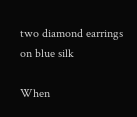two diamond earrings on blue silk

When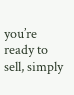you’re ready to sell, simply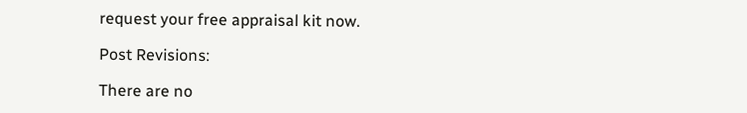request your free appraisal kit now.

Post Revisions:

There are no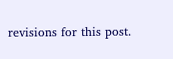revisions for this post.